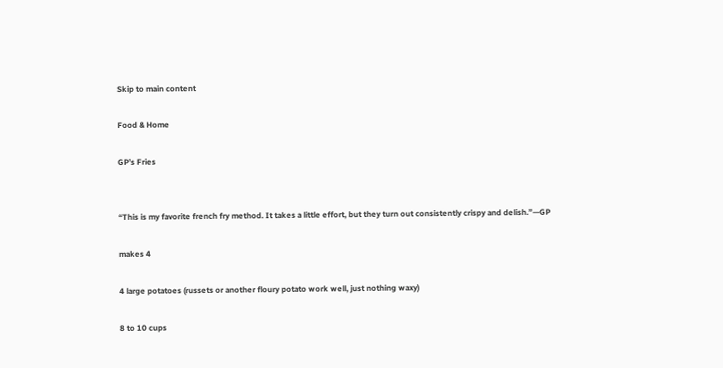Skip to main content

Food & Home

GP’s Fries


“This is my favorite french fry method. It takes a little effort, but they turn out consistently crispy and delish.”—GP

makes 4

4 large potatoes (russets or another floury potato work well, just nothing waxy)

8 to 10 cups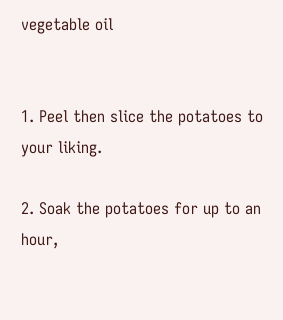vegetable oil


1. Peel then slice the potatoes to your liking.

2. Soak the potatoes for up to an hour,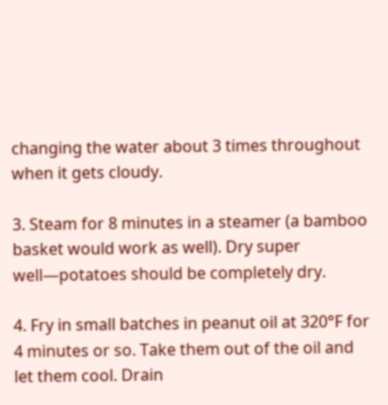changing the water about 3 times throughout when it gets cloudy.

3. Steam for 8 minutes in a steamer (a bamboo basket would work as well). Dry super well—potatoes should be completely dry.

4. Fry in small batches in peanut oil at 320°F for 4 minutes or so. Take them out of the oil and let them cool. Drain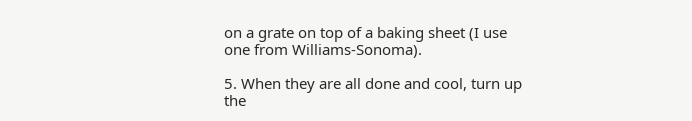on a grate on top of a baking sheet (I use one from Williams-Sonoma).

5. When they are all done and cool, turn up the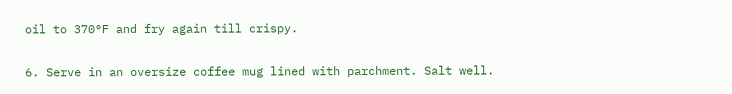oil to 370°F and fry again till crispy.

6. Serve in an oversize coffee mug lined with parchment. Salt well.